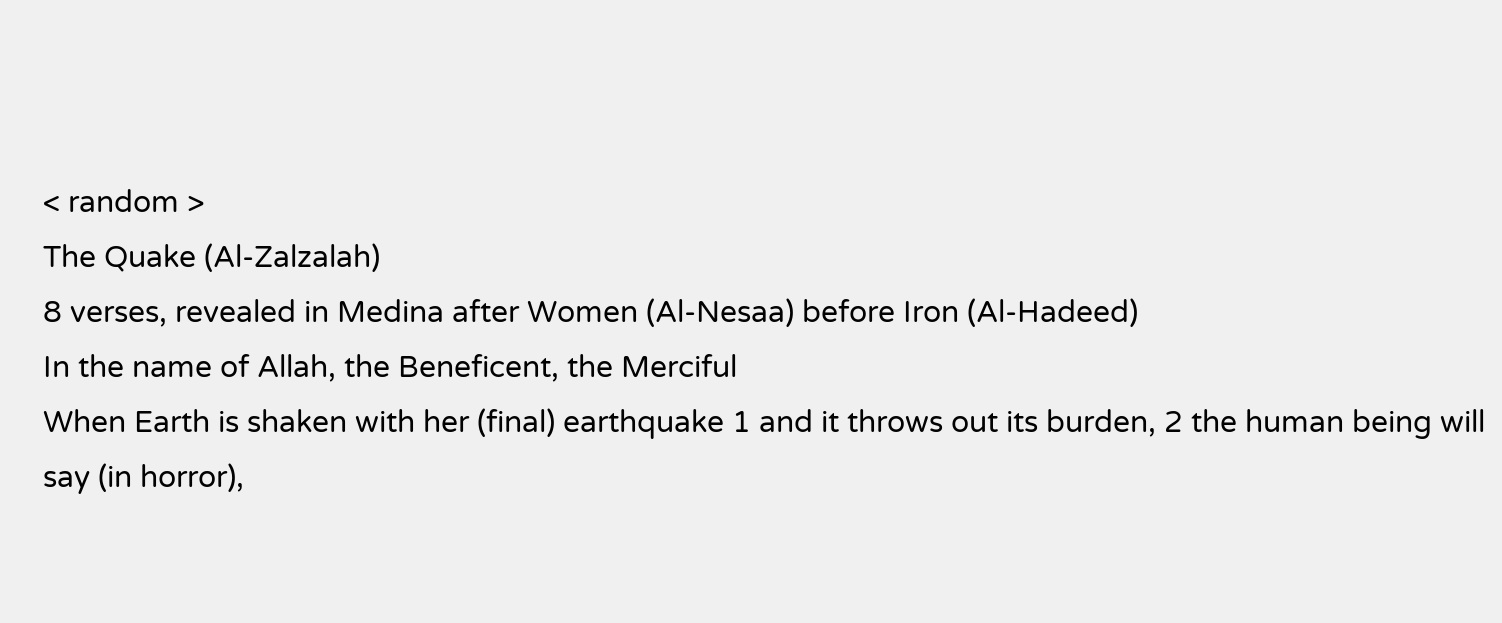< random >
The Quake (Al-Zalzalah)
8 verses, revealed in Medina after Women (Al-Nesaa) before Iron (Al-Hadeed)
In the name of Allah, the Beneficent, the Merciful
When Earth is shaken with her (final) earthquake 1 and it throws out its burden, 2 the human being will say (in horror),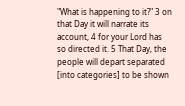"What is happening to it?" 3 on that Day it will narrate its account, 4 for your Lord has so directed it. 5 That Day, the people will depart separated [into categories] to be shown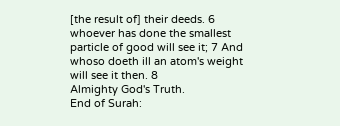[the result of] their deeds. 6 whoever has done the smallest particle of good will see it; 7 And whoso doeth ill an atom's weight will see it then. 8
Almighty God's Truth.
End of Surah: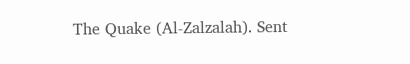The Quake (Al-Zalzalah). Sent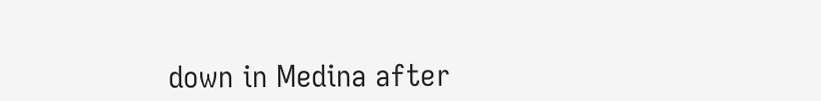down in Medina after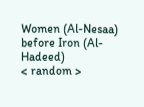Women (Al-Nesaa) before Iron (Al-Hadeed)
< random >